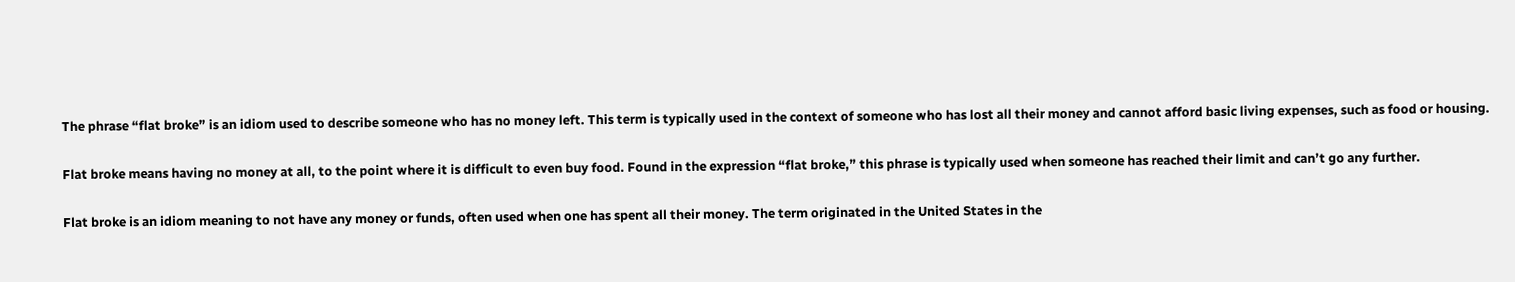The phrase “flat broke” is an idiom used to describe someone who has no money left. This term is typically used in the context of someone who has lost all their money and cannot afford basic living expenses, such as food or housing.

Flat broke means having no money at all, to the point where it is difficult to even buy food. Found in the expression “flat broke,” this phrase is typically used when someone has reached their limit and can’t go any further.

Flat broke is an idiom meaning to not have any money or funds, often used when one has spent all their money. The term originated in the United States in the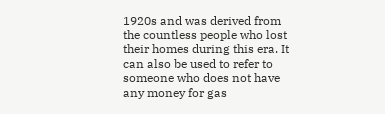1920s and was derived from the countless people who lost their homes during this era. It can also be used to refer to someone who does not have any money for gas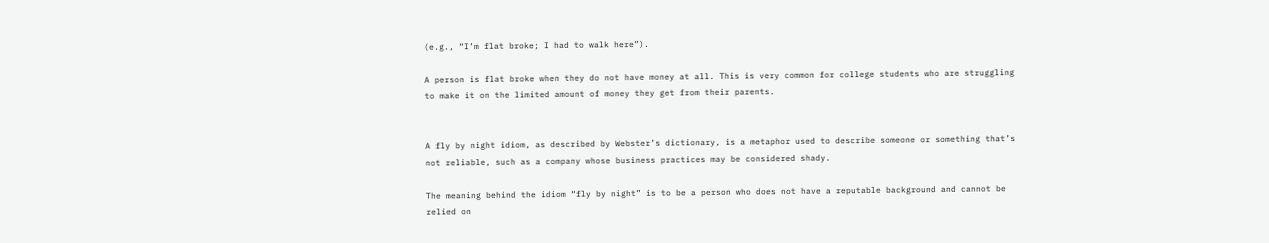(e.g., “I’m flat broke; I had to walk here”).

A person is flat broke when they do not have money at all. This is very common for college students who are struggling to make it on the limited amount of money they get from their parents.


A fly by night idiom, as described by Webster’s dictionary, is a metaphor used to describe someone or something that’s not reliable, such as a company whose business practices may be considered shady.

The meaning behind the idiom “fly by night” is to be a person who does not have a reputable background and cannot be relied on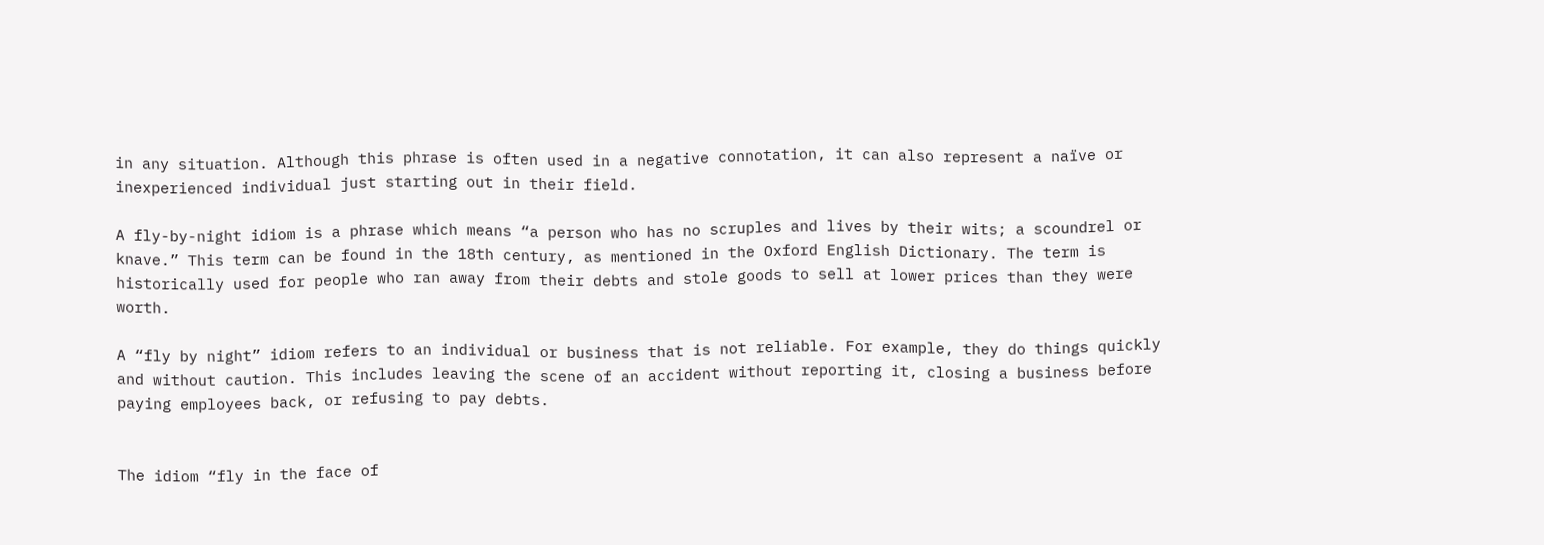in any situation. Although this phrase is often used in a negative connotation, it can also represent a naïve or inexperienced individual just starting out in their field.

A fly-by-night idiom is a phrase which means “a person who has no scruples and lives by their wits; a scoundrel or knave.” This term can be found in the 18th century, as mentioned in the Oxford English Dictionary. The term is historically used for people who ran away from their debts and stole goods to sell at lower prices than they were worth.

A “fly by night” idiom refers to an individual or business that is not reliable. For example, they do things quickly and without caution. This includes leaving the scene of an accident without reporting it, closing a business before paying employees back, or refusing to pay debts.


The idiom “fly in the face of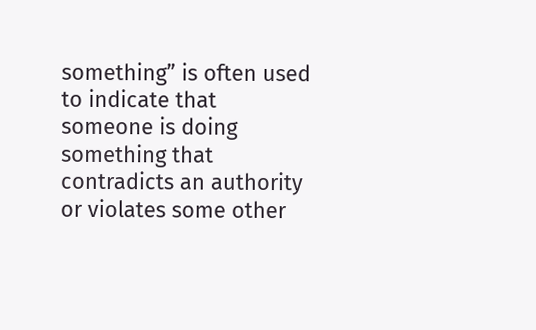something” is often used to indicate that someone is doing something that contradicts an authority or violates some other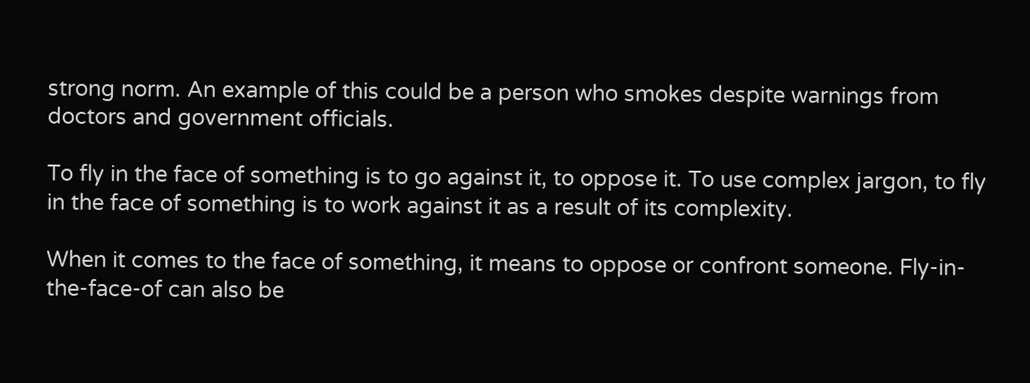strong norm. An example of this could be a person who smokes despite warnings from doctors and government officials.

To fly in the face of something is to go against it, to oppose it. To use complex jargon, to fly in the face of something is to work against it as a result of its complexity.

When it comes to the face of something, it means to oppose or confront someone. Fly-in-the-face-of can also be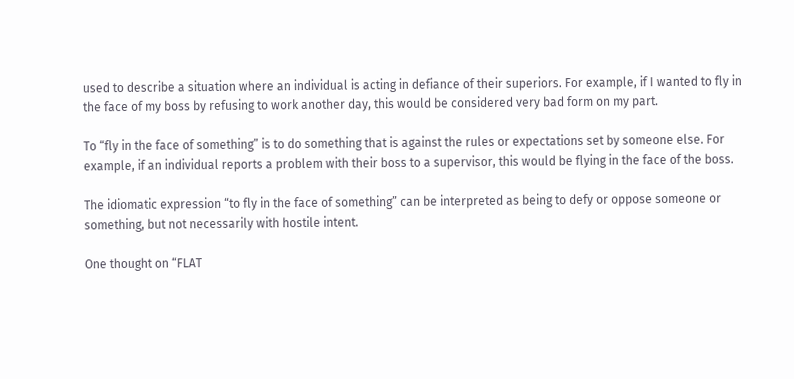used to describe a situation where an individual is acting in defiance of their superiors. For example, if I wanted to fly in the face of my boss by refusing to work another day, this would be considered very bad form on my part.

To “fly in the face of something” is to do something that is against the rules or expectations set by someone else. For example, if an individual reports a problem with their boss to a supervisor, this would be flying in the face of the boss.

The idiomatic expression “to fly in the face of something” can be interpreted as being to defy or oppose someone or something, but not necessarily with hostile intent.

One thought on “FLAT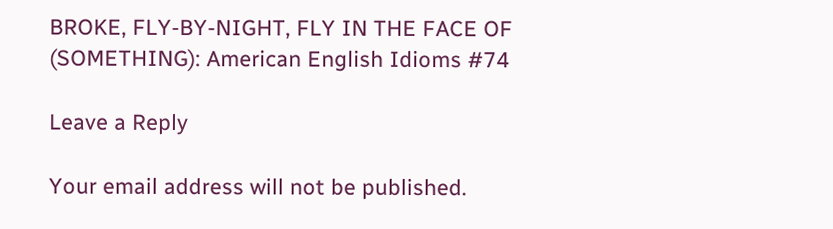BROKE, FLY-BY-NIGHT, FLY IN THE FACE OF (SOMETHING): American English Idioms #74

Leave a Reply

Your email address will not be published.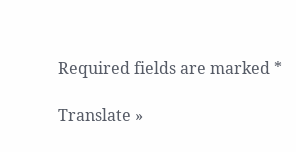Required fields are marked *

Translate »